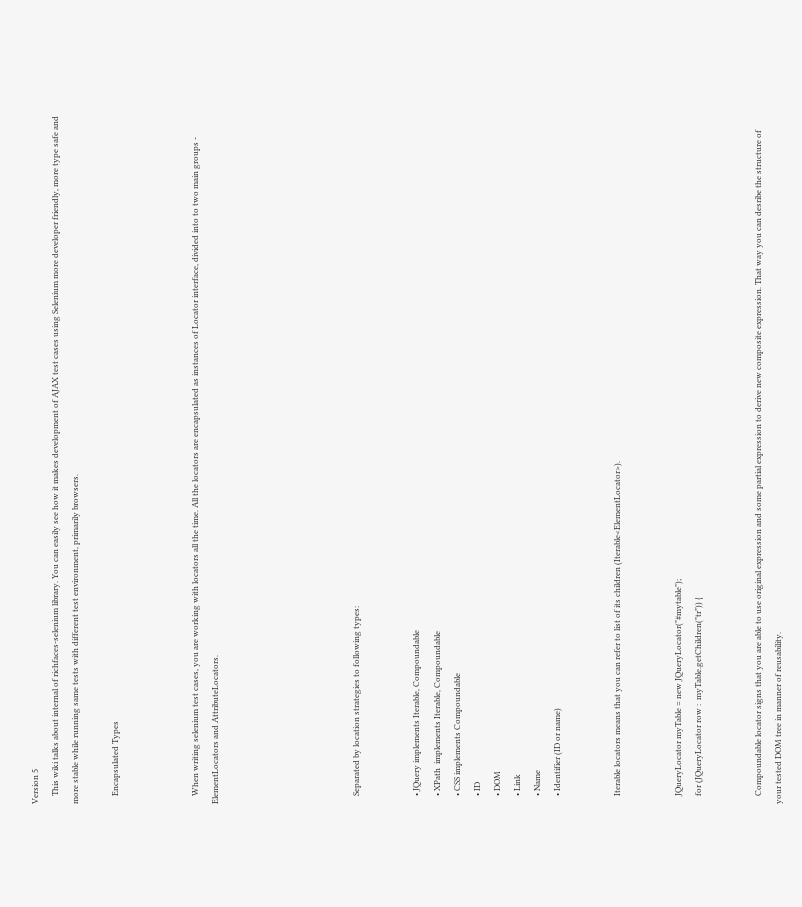Version 5
    This wiki talks about internal of richfaces-selenium library. You can easily see how it makes development of AJAX test cases using Selenium more developer friendly, more type safe and more stable while running same tests with different test environment, primarily browsers.

    Encapsulated Types



    When writing selenium test cases, you are working with locators all the time. All the locators are encapsulated as instances of Locator interface, divided into to two main groups - ElementLocators and AttributeLocators.






    Separated by location strategies to following types:


    • JQuery implements Iterable, Compoundable
    • XPath  implements Iterable, Compoundable
    • CSS implements Compoundable
    • ID
    • DOM
    • Link
    • Name
    • Identifier (ID or name)


    Iterable locators means that you can refer to list of its children (Iterable<ElementLocator>).


    JQueryLocator myTable = new JQueryLocator("#mytable");
    for (JQueryLocator row :  myTable.getChildren("tr")) {


    Compoundable locator signs that you are able to use original expression and some partial expression to derive new composite expression. That way you can desribe the structure of your tested DOM tree in manner of reusability.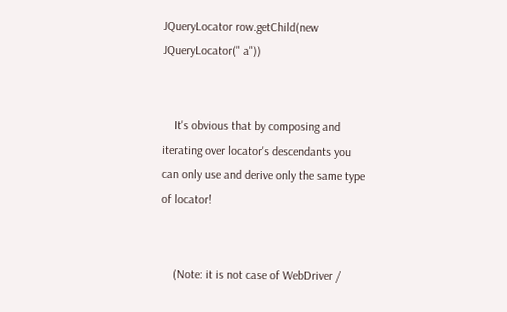JQueryLocator row.getChild(new JQueryLocator(" a"))


    It's obvious that by composing and iterating over locator's descendants you can only use and derive only the same type of locator!


    (Note: it is not case of WebDriver /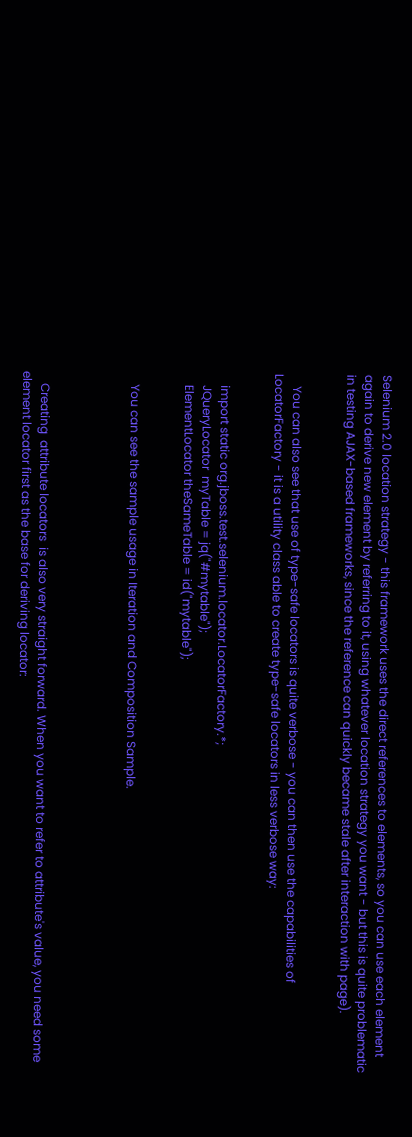Selenium 2.0 location strategy - this framework uses the direct references to elements, so you can use each element again to derive new element by referring to it, using whatever location strategy you want - but this is quite problematic in testing AJAX-based frameworks, since the reference can quickly became stale after interaction with page).


    You can also see that use of type-safe locators is quite verbose - you can then use the capabilities of LocatorFactory - it is a utility class able to create type-safe locators in less verbose way:


    import static org.jboss.test.selenium.locator.LocatorFactory.*;
    JQueryLocator  myTable = jq("#mytable");
    ElementLocator theSameTable = id("mytable");


    You can see the sample usage in Iteration and Composition Sample.




    Creating  attribute locators  is also very straight forward. When you want to refer to attribute's value, you need some element locator first as the base for deriving locator: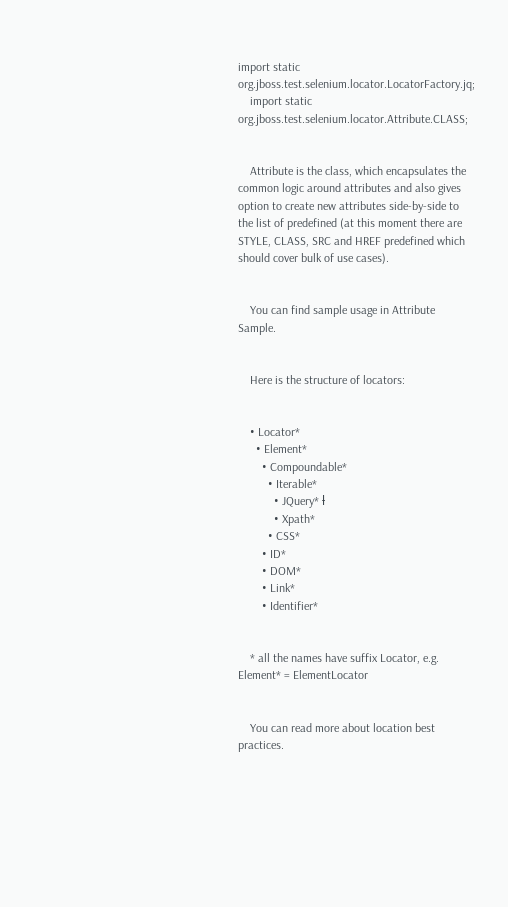import static org.jboss.test.selenium.locator.LocatorFactory.jq;
    import static org.jboss.test.selenium.locator.Attribute.CLASS;


    Attribute is the class, which encapsulates the common logic around attributes and also gives option to create new attributes side-by-side to the list of predefined (at this moment there are STYLE, CLASS, SRC and HREF predefined which should cover bulk of use cases).


    You can find sample usage in Attribute Sample.


    Here is the structure of locators:


    • Locator*
      • Element*
        • Compoundable*
          • Iterable*
            • JQuery* ƚ
            • Xpath*
          • CSS*
        • ID*
        • DOM*
        • Link*
        • Identifier*


    * all the names have suffix Locator, e.g. Element* = ElementLocator


    You can read more about location best practices.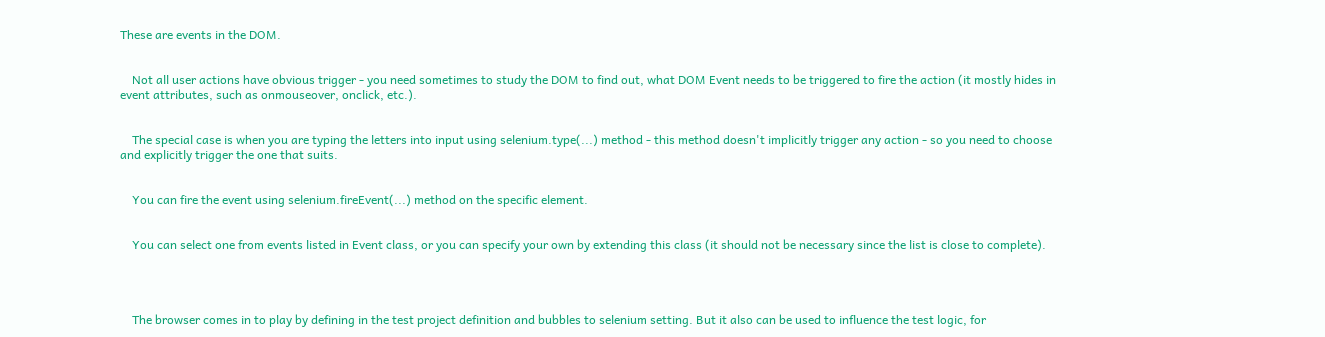These are events in the DOM.


    Not all user actions have obvious trigger - you need sometimes to study the DOM to find out, what DOM Event needs to be triggered to fire the action (it mostly hides in event attributes, such as onmouseover, onclick, etc.).


    The special case is when you are typing the letters into input using selenium.type(...) method - this method doesn't implicitly trigger any action - so you need to choose and explicitly trigger the one that suits.


    You can fire the event using selenium.fireEvent(...) method on the specific element.


    You can select one from events listed in Event class, or you can specify your own by extending this class (it should not be necessary since the list is close to complete).




    The browser comes in to play by defining in the test project definition and bubbles to selenium setting. But it also can be used to influence the test logic, for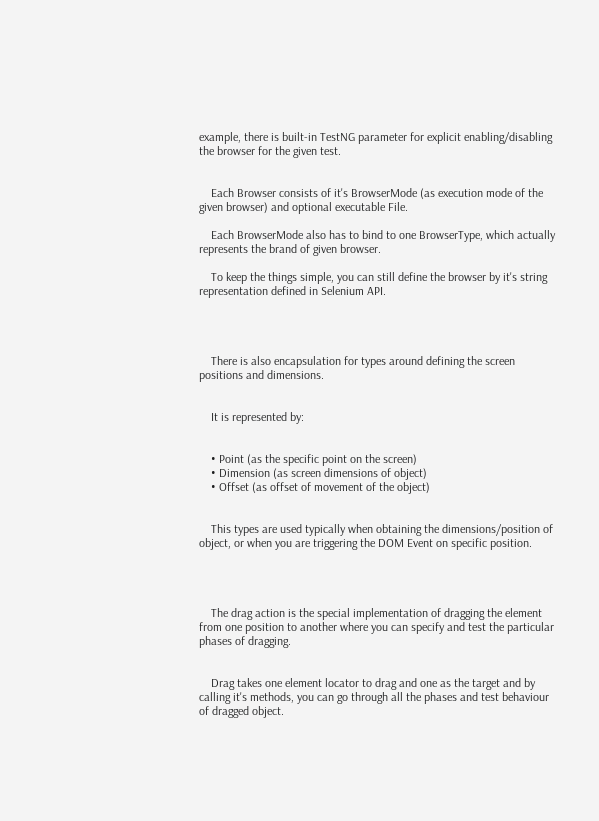example, there is built-in TestNG parameter for explicit enabling/disabling the browser for the given test.


    Each Browser consists of it's BrowserMode (as execution mode of the given browser) and optional executable File.

    Each BrowserMode also has to bind to one BrowserType, which actually represents the brand of given browser.

    To keep the things simple, you can still define the browser by it's string representation defined in Selenium API.




    There is also encapsulation for types around defining the screen positions and dimensions.


    It is represented by:


    • Point (as the specific point on the screen)
    • Dimension (as screen dimensions of object)
    • Offset (as offset of movement of the object)


    This types are used typically when obtaining the dimensions/position of object, or when you are triggering the DOM Event on specific position.




    The drag action is the special implementation of dragging the element from one position to another where you can specify and test the particular phases of dragging.


    Drag takes one element locator to drag and one as the target and by calling it's methods, you can go through all the phases and test behaviour of dragged object.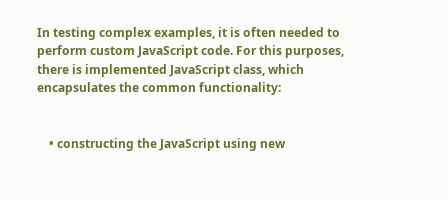In testing complex examples, it is often needed to perform custom JavaScript code. For this purposes, there is implemented JavaScript class, which encapsulates the common functionality:


    • constructing the JavaScript using new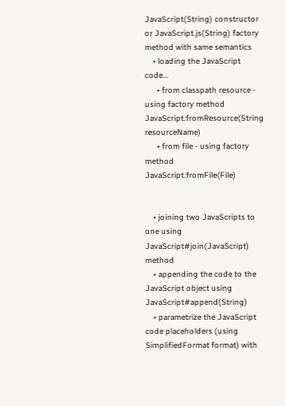JavaScript(String) constructor or JavaScript.js(String) factory method with same semantics
    • loading the JavaScript code...
      • from classpath resource - using factory method JavaScript.fromResource(String resourceName)
      • from file - using factory method JavaScript.fromFile(File)


    • joining two JavaScripts to one using JavaScript#join(JavaScript) method
    • appending the code to the JavaScript object using JavaScript#append(String)
    • parametrize the JavaScript code placeholders (using SimplifiedFormat format) with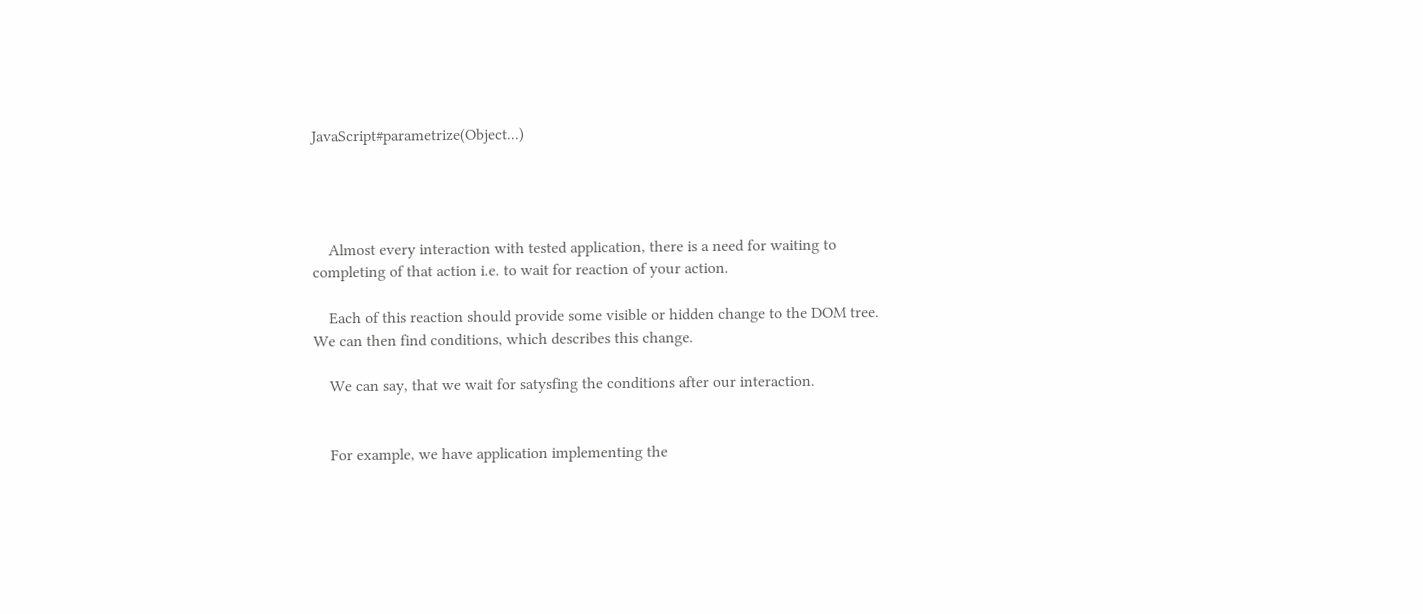JavaScript#parametrize(Object...)




    Almost every interaction with tested application, there is a need for waiting to completing of that action i.e. to wait for reaction of your action.

    Each of this reaction should provide some visible or hidden change to the DOM tree. We can then find conditions, which describes this change.

    We can say, that we wait for satysfing the conditions after our interaction.


    For example, we have application implementing the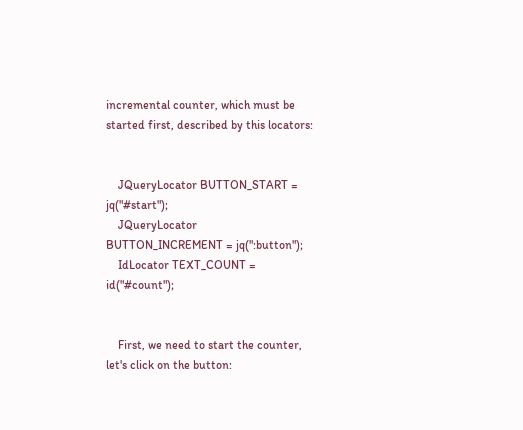incremental counter, which must be started first, described by this locators:


    JQueryLocator BUTTON_START = jq("#start");
    JQueryLocator BUTTON_INCREMENT = jq(":button");
    IdLocator TEXT_COUNT = id("#count");


    First, we need to start the counter, let's click on the button: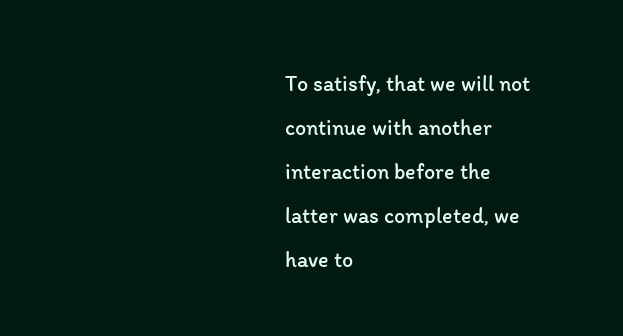To satisfy, that we will not continue with another interaction before the latter was completed, we have to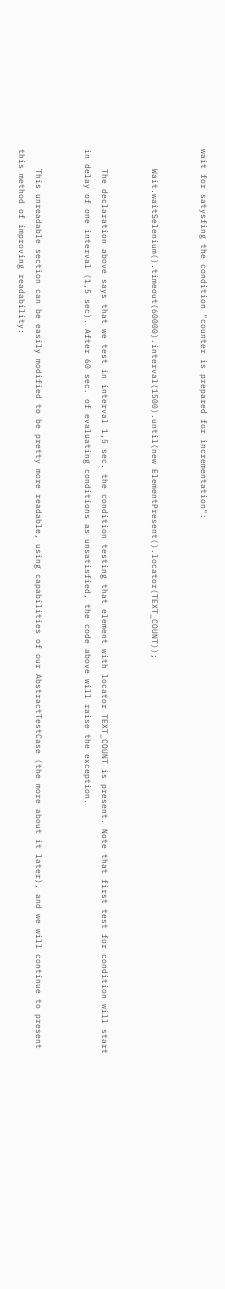wait for satysfing the condition "counter is prepared for incrementation":


    Wait.waitSelenium().timeout(60000).interval(1500).until(new ElementPresent().locator(TEXT_COUNT));


    The declaration above says that we test in interval 1,5 sec. the condition testing that element with locator TEXT_COUNT is present. Note that first test for condition will start in delay of one interval (1,5 sec). After 60 sec. of evaluating conditions as unsatisfied, the code above will raise the exception.


    This unreadable section can be easily modified to be pretty more readable, using capabilities of our AbstractTestCase (the more about it later), and we will continue to present this method of improving readability: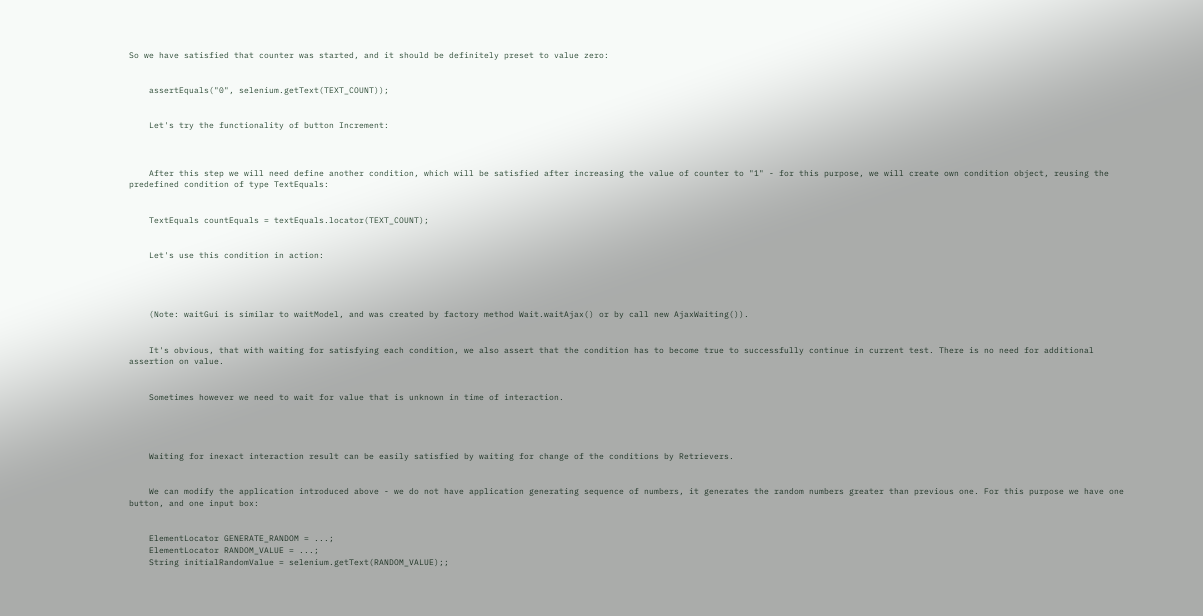So we have satisfied that counter was started, and it should be definitely preset to value zero:


    assertEquals("0", selenium.getText(TEXT_COUNT));


    Let's try the functionality of button Increment:



    After this step we will need define another condition, which will be satisfied after increasing the value of counter to "1" - for this purpose, we will create own condition object, reusing the predefined condition of type TextEquals:


    TextEquals countEquals = textEquals.locator(TEXT_COUNT);


    Let's use this condition in action:




    (Note: waitGui is similar to waitModel, and was created by factory method Wait.waitAjax() or by call new AjaxWaiting()).


    It's obvious, that with waiting for satisfying each condition, we also assert that the condition has to become true to successfully continue in current test. There is no need for additional assertion on value.


    Sometimes however we need to wait for value that is unknown in time of interaction.




    Waiting for inexact interaction result can be easily satisfied by waiting for change of the conditions by Retrievers.


    We can modify the application introduced above - we do not have application generating sequence of numbers, it generates the random numbers greater than previous one. For this purpose we have one button, and one input box:


    ElementLocator GENERATE_RANDOM = ...;
    ElementLocator RANDOM_VALUE = ...;
    String initialRandomValue = selenium.getText(RANDOM_VALUE);;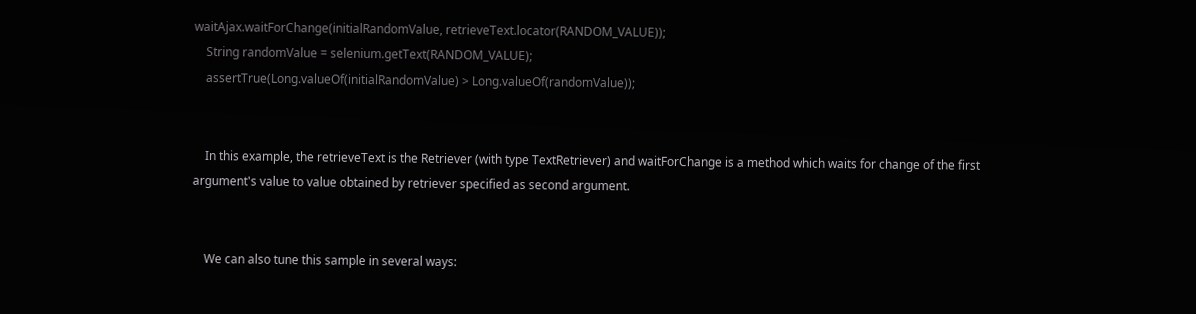waitAjax.waitForChange(initialRandomValue, retrieveText.locator(RANDOM_VALUE));
    String randomValue = selenium.getText(RANDOM_VALUE);
    assertTrue(Long.valueOf(initialRandomValue) > Long.valueOf(randomValue));


    In this example, the retrieveText is the Retriever (with type TextRetriever) and waitForChange is a method which waits for change of the first argument's value to value obtained by retriever specified as second argument.


    We can also tune this sample in several ways: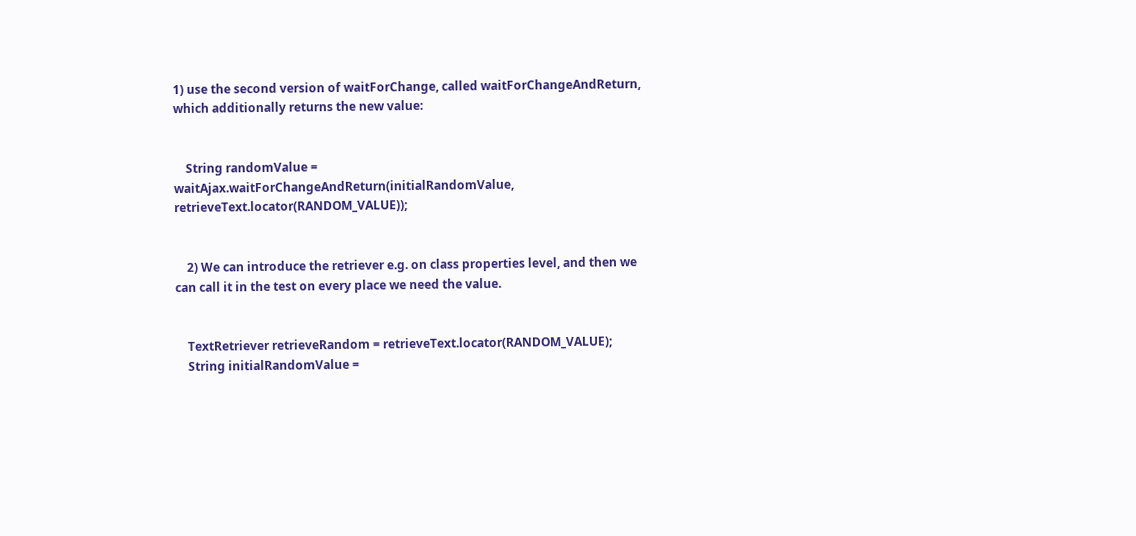1) use the second version of waitForChange, called waitForChangeAndReturn, which additionally returns the new value:


    String randomValue =  waitAjax.waitForChangeAndReturn(initialRandomValue, retrieveText.locator(RANDOM_VALUE));


    2) We can introduce the retriever e.g. on class properties level, and then we can call it in the test on every place we need the value.


    TextRetriever retrieveRandom = retrieveText.locator(RANDOM_VALUE);
    String initialRandomValue =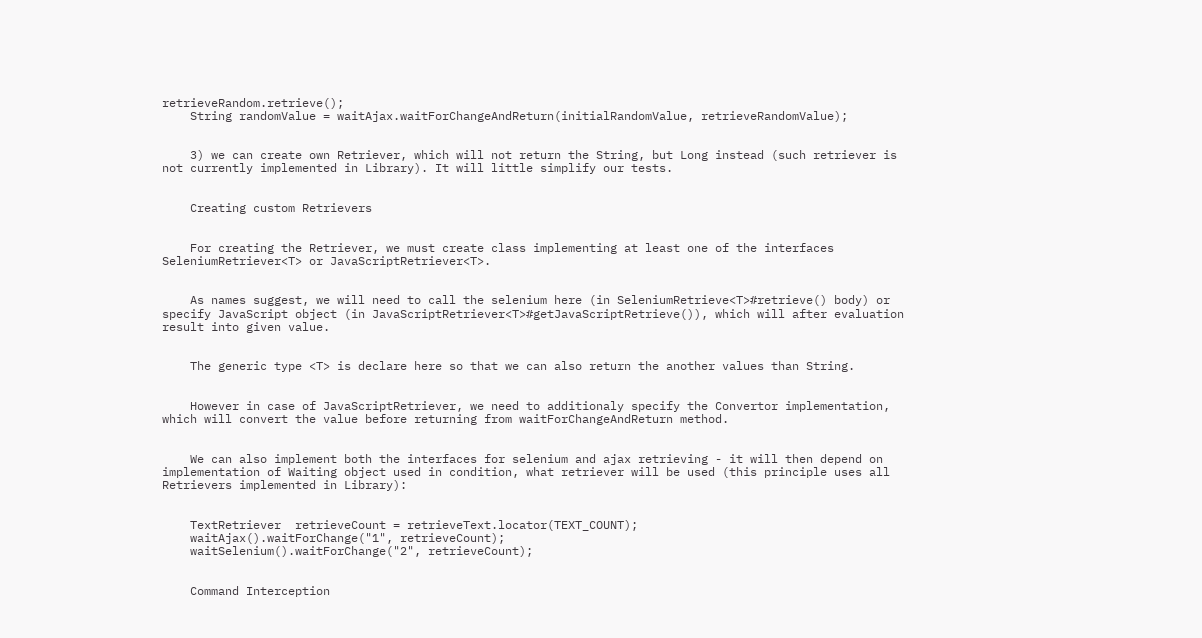retrieveRandom.retrieve();
    String randomValue = waitAjax.waitForChangeAndReturn(initialRandomValue, retrieveRandomValue);


    3) we can create own Retriever, which will not return the String, but Long instead (such retriever is not currently implemented in Library). It will little simplify our tests.


    Creating custom Retrievers


    For creating the Retriever, we must create class implementing at least one of the interfaces SeleniumRetriever<T> or JavaScriptRetriever<T>.


    As names suggest, we will need to call the selenium here (in SeleniumRetrieve<T>#retrieve() body) or specify JavaScript object (in JavaScriptRetriever<T>#getJavaScriptRetrieve()), which will after evaluation result into given value.


    The generic type <T> is declare here so that we can also return the another values than String.


    However in case of JavaScriptRetriever, we need to additionaly specify the Convertor implementation, which will convert the value before returning from waitForChangeAndReturn method.


    We can also implement both the interfaces for selenium and ajax retrieving - it will then depend on implementation of Waiting object used in condition, what retriever will be used (this principle uses all Retrievers implemented in Library):


    TextRetriever  retrieveCount = retrieveText.locator(TEXT_COUNT);
    waitAjax().waitForChange("1", retrieveCount);
    waitSelenium().waitForChange("2", retrieveCount);


    Command Interception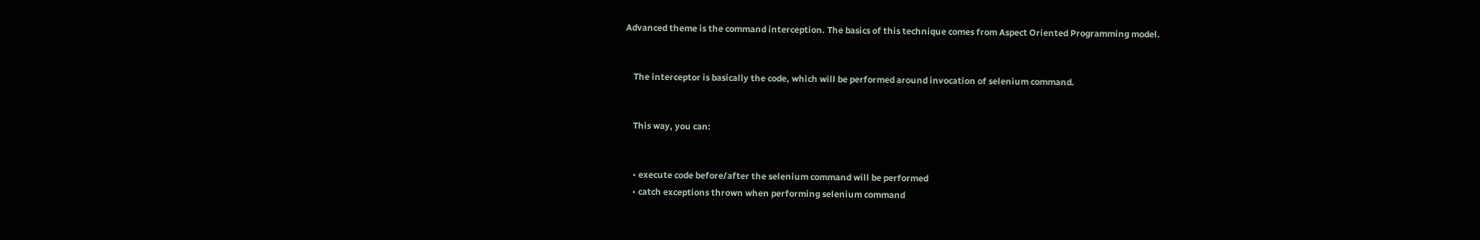Advanced theme is the command interception. The basics of this technique comes from Aspect Oriented Programming model.


    The interceptor is basically the code, which will be performed around invocation of selenium command.


    This way, you can:


    • execute code before/after the selenium command will be performed
    • catch exceptions thrown when performing selenium command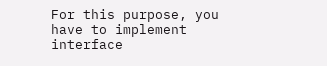For this purpose, you have to implement interface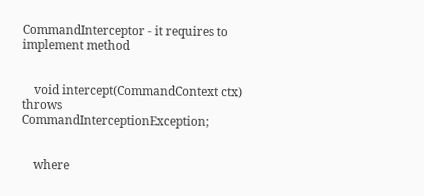CommandInterceptor - it requires to implement method


    void intercept(CommandContext ctx) throws CommandInterceptionException;


    where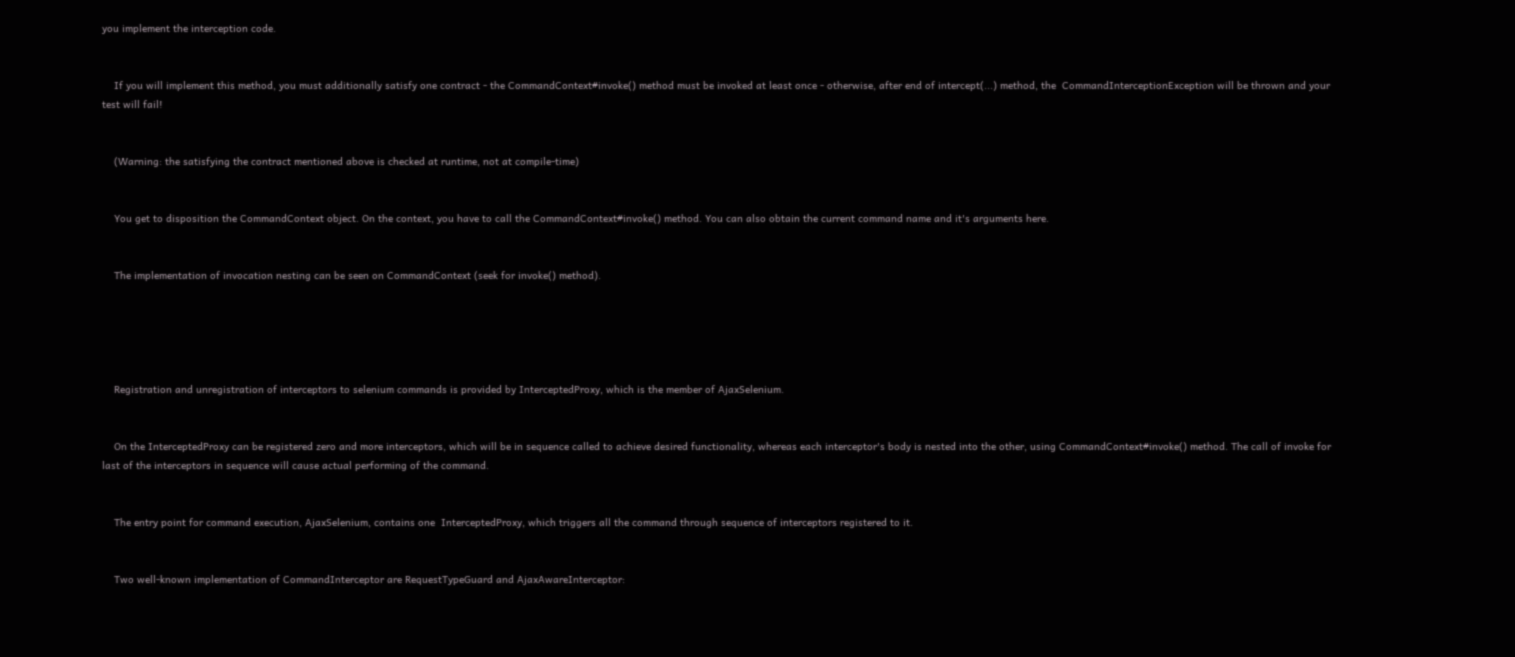you implement the interception code.


    If you will implement this method, you must additionally satisfy one contract - the CommandContext#invoke() method must be invoked at least once - otherwise, after end of intercept(...) method, the  CommandInterceptionException will be thrown and your test will fail!


    (Warning: the satisfying the contract mentioned above is checked at runtime, not at compile-time)


    You get to disposition the CommandContext object. On the context, you have to call the CommandContext#invoke() method. You can also obtain the current command name and it's arguments here.


    The implementation of invocation nesting can be seen on CommandContext (seek for invoke() method).





    Registration and unregistration of interceptors to selenium commands is provided by InterceptedProxy, which is the member of AjaxSelenium.


    On the InterceptedProxy can be registered zero and more interceptors, which will be in sequence called to achieve desired functionality, whereas each interceptor's body is nested into the other, using CommandContext#invoke() method. The call of invoke for last of the interceptors in sequence will cause actual performing of the command.


    The entry point for command execution, AjaxSelenium, contains one  InterceptedProxy, which triggers all the command through sequence of interceptors registered to it.


    Two well-known implementation of CommandInterceptor are RequestTypeGuard and AjaxAwareInterceptor: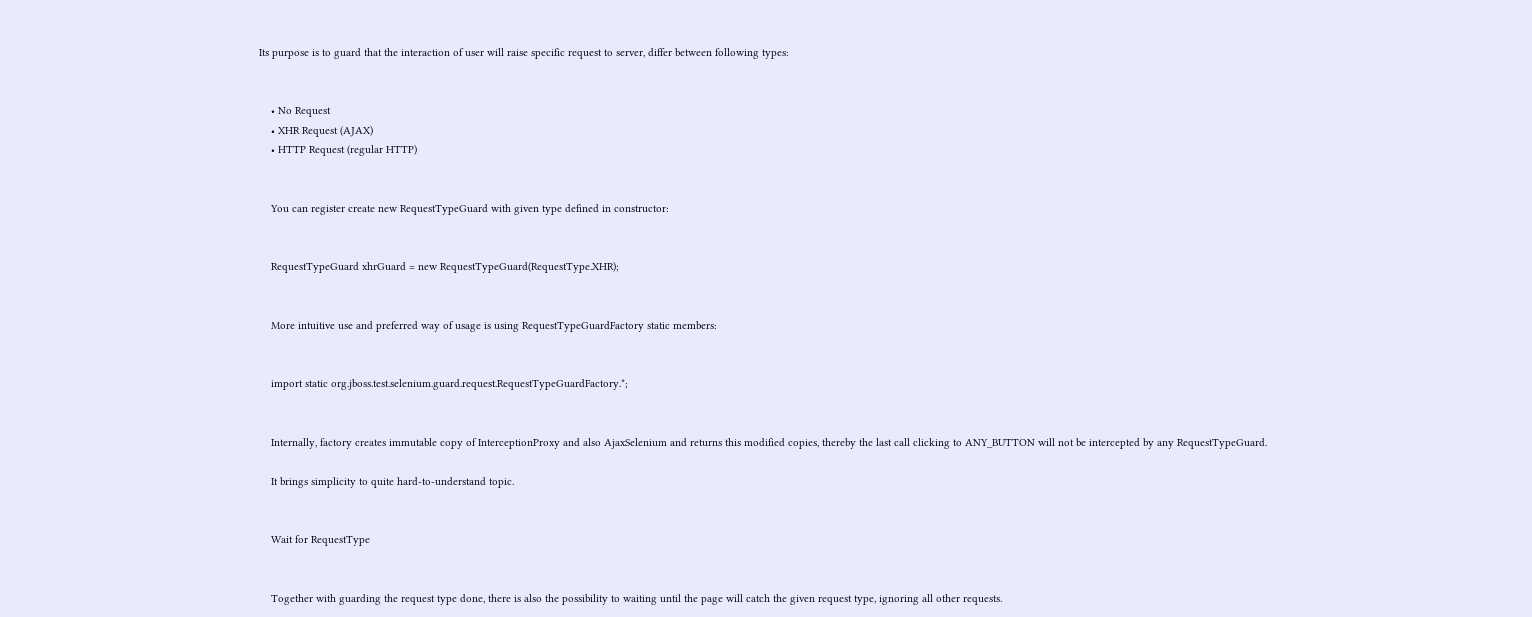Its purpose is to guard that the interaction of user will raise specific request to server, differ between following types:


    • No Request
    • XHR Request (AJAX)
    • HTTP Request (regular HTTP)


    You can register create new RequestTypeGuard with given type defined in constructor:


    RequestTypeGuard xhrGuard = new RequestTypeGuard(RequestType.XHR);


    More intuitive use and preferred way of usage is using RequestTypeGuardFactory static members:


    import static org.jboss.test.selenium.guard.request.RequestTypeGuardFactory.*;


    Internally, factory creates immutable copy of InterceptionProxy and also AjaxSelenium and returns this modified copies, thereby the last call clicking to ANY_BUTTON will not be intercepted by any RequestTypeGuard.

    It brings simplicity to quite hard-to-understand topic.


    Wait for RequestType


    Together with guarding the request type done, there is also the possibility to waiting until the page will catch the given request type, ignoring all other requests.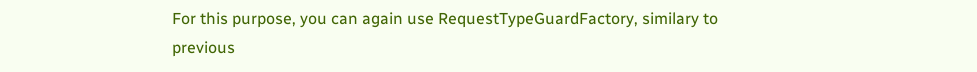For this purpose, you can again use RequestTypeGuardFactory, similary to previous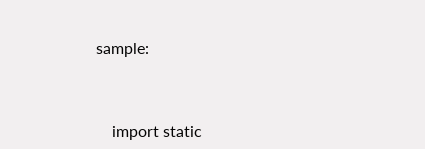sample:



    import static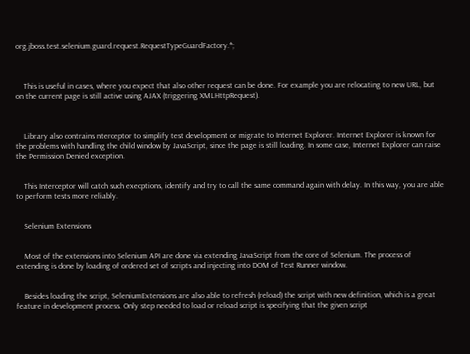org.jboss.test.selenium.guard.request.RequestTypeGuardFactory.*;



    This is useful in cases, where you expect that also other request can be done. For example you are relocating to new URL, but on the current page is still active using AJAX (triggering XMLHttpRequest).



    Library also contrains nterceptor to simplify test development or migrate to Internet Explorer. Internet Explorer is known for the problems with handling the child window by JavaScript, since the page is still loading. In some case, Internet Explorer can raise the Permission Denied exception.


    This Interceptor will catch such execptions, identify and try to call the same command again with delay. In this way, you are able to perform tests more reliably.


    Selenium Extensions


    Most of the extensions into Selenium API are done via extending JavaScript from the core of Selenium. The process of extending is done by loading of ordered set of scripts and injecting into DOM of Test Runner window.


    Besides loading the script, SeleniumExtensions are also able to refresh (reload) the script with new definition, which is a great feature in development process. Only step needed to load or reload script is specifying that the given script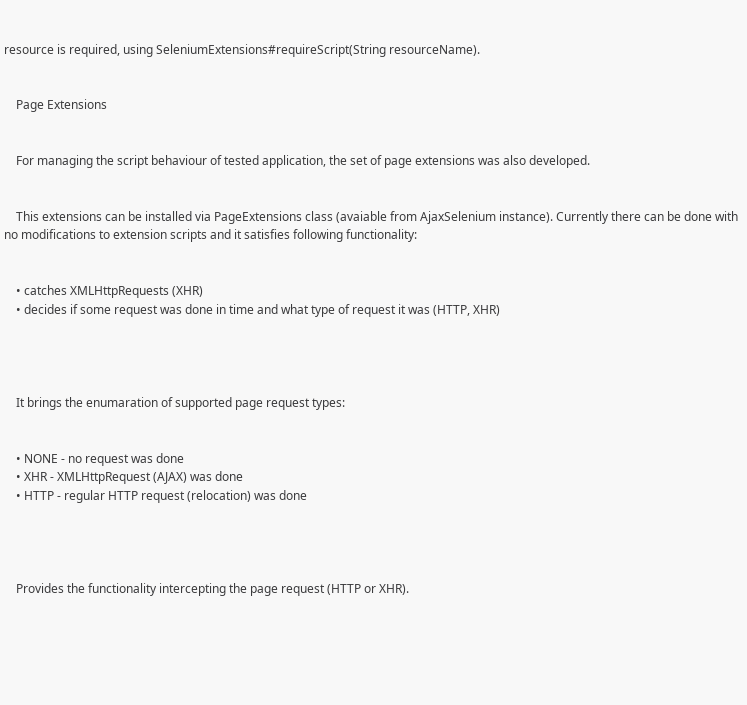resource is required, using SeleniumExtensions#requireScript(String resourceName).


    Page Extensions


    For managing the script behaviour of tested application, the set of page extensions was also developed.


    This extensions can be installed via PageExtensions class (avaiable from AjaxSelenium instance). Currently there can be done with no modifications to extension scripts and it satisfies following functionality:


    • catches XMLHttpRequests (XHR)
    • decides if some request was done in time and what type of request it was (HTTP, XHR)




    It brings the enumaration of supported page request types:


    • NONE - no request was done
    • XHR - XMLHttpRequest (AJAX) was done
    • HTTP - regular HTTP request (relocation) was done




    Provides the functionality intercepting the page request (HTTP or XHR).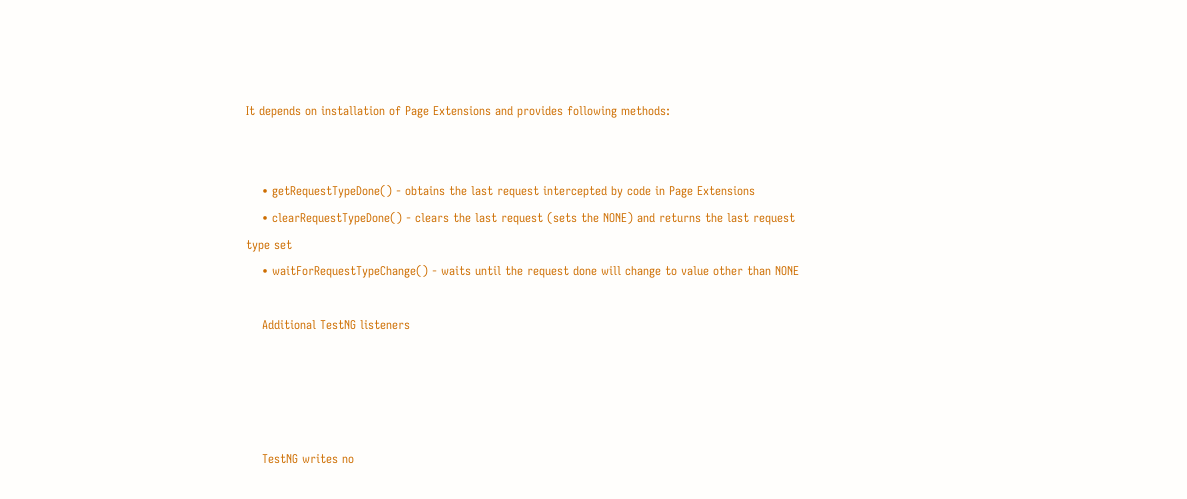It depends on installation of Page Extensions and provides following methods:


    • getRequestTypeDone() - obtains the last request intercepted by code in Page Extensions
    • clearRequestTypeDone() - clears the last request (sets the NONE) and returns the last request type set
    • waitForRequestTypeChange() - waits until the request done will change to value other than NONE

    Additional TestNG listeners




    TestNG writes no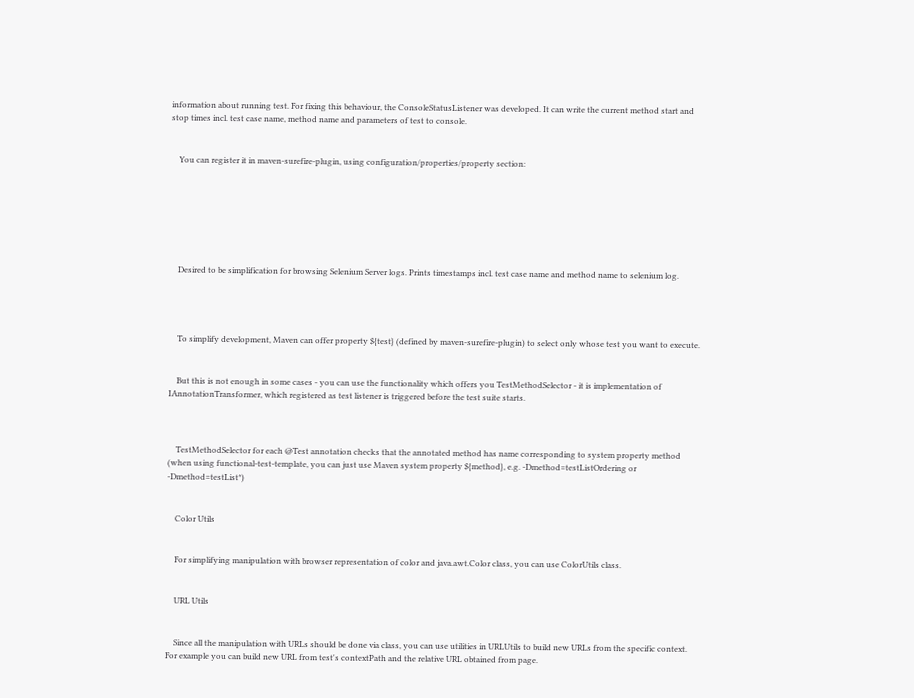information about running test. For fixing this behaviour, the ConsoleStatusListener was developed. It can write the current method start and stop times incl. test case name, method name and parameters of test to console.


    You can register it in maven-surefire-plugin, using configuration/properties/property section:







    Desired to be simplification for browsing Selenium Server logs. Prints timestamps incl. test case name and method name to selenium log.




    To simplify development, Maven can offer property ${test} (defined by maven-surefire-plugin) to select only whose test you want to execute.


    But this is not enough in some cases - you can use the functionality which offers you TestMethodSelector - it is implementation of IAnnotationTransformer, which registered as test listener is triggered before the test suite starts.



    TestMethodSelector for each @Test annotation checks that the annotated method has name corresponding to system property method (when using functional-test-template, you can just use Maven system property ${method}, e.g. -Dmethod=testListOrdering or -Dmethod=testList*)


    Color Utils


    For simplifying manipulation with browser representation of color and java.awt.Color class, you can use ColorUtils class.


    URL Utils


    Since all the manipulation with URLs should be done via class, you can use utilities in URLUtils to build new URLs from the specific context. For example you can build new URL from test's contextPath and the relative URL obtained from page.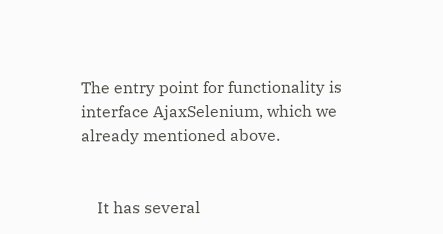The entry point for functionality is interface AjaxSelenium, which we already mentioned above.


    It has several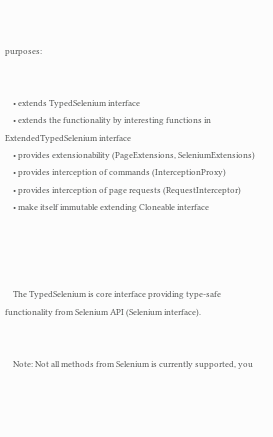purposes:


    • extends TypedSelenium interface
    • extends the functionality by interesting functions in ExtendedTypedSelenium interface
    • provides extensionability (PageExtensions, SeleniumExtensions)
    • provides interception of commands (InterceptionProxy)
    • provides interception of page requests (RequestInterceptor)
    • make itself immutable extending Cloneable interface




    The TypedSelenium is core interface providing type-safe functionality from Selenium API (Selenium interface).


    Note: Not all methods from Selenium is currently supported, you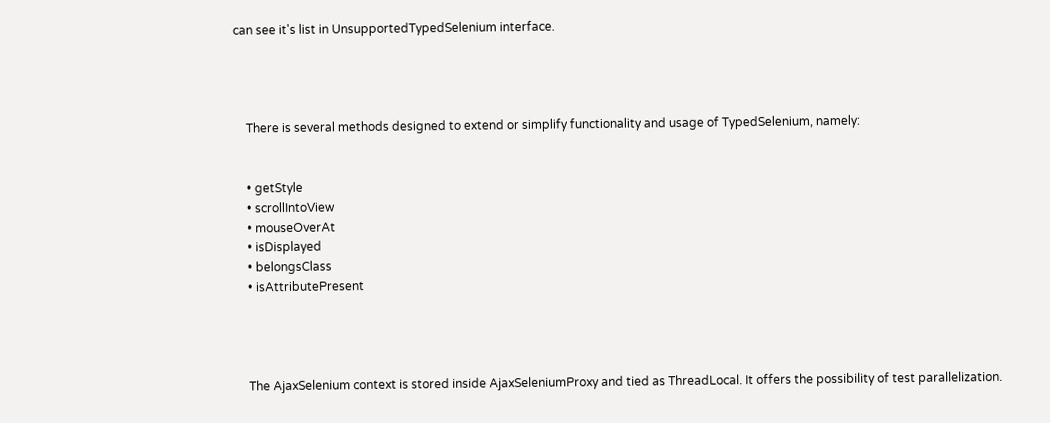can see it's list in UnsupportedTypedSelenium interface.




    There is several methods designed to extend or simplify functionality and usage of TypedSelenium, namely:


    • getStyle
    • scrollIntoView
    • mouseOverAt
    • isDisplayed
    • belongsClass
    • isAttributePresent




    The AjaxSelenium context is stored inside AjaxSeleniumProxy and tied as ThreadLocal. It offers the possibility of test parallelization.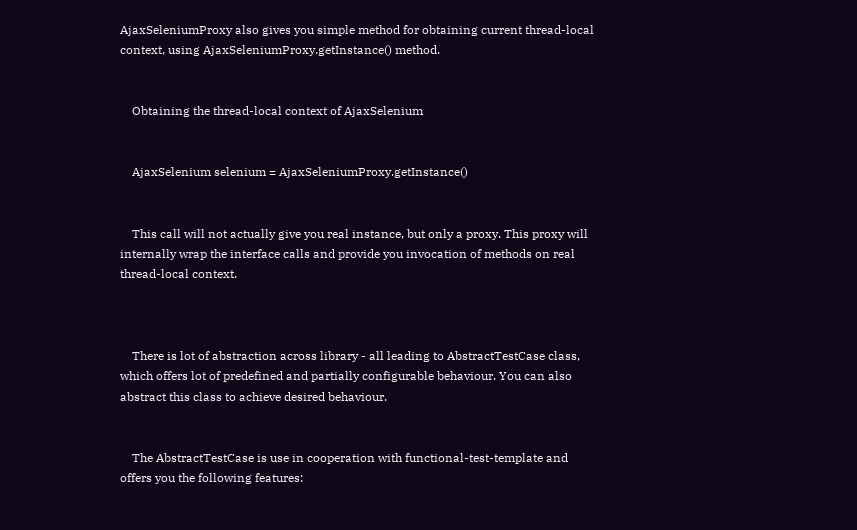AjaxSeleniumProxy also gives you simple method for obtaining current thread-local context, using AjaxSeleniumProxy.getInstance() method.


    Obtaining the thread-local context of AjaxSelenium


    AjaxSelenium selenium = AjaxSeleniumProxy.getInstance()


    This call will not actually give you real instance, but only a proxy. This proxy will internally wrap the interface calls and provide you invocation of methods on real thread-local context.



    There is lot of abstraction across library - all leading to AbstractTestCase class, which offers lot of predefined and partially configurable behaviour. You can also abstract this class to achieve desired behaviour.


    The AbstractTestCase is use in cooperation with functional-test-template and offers you the following features: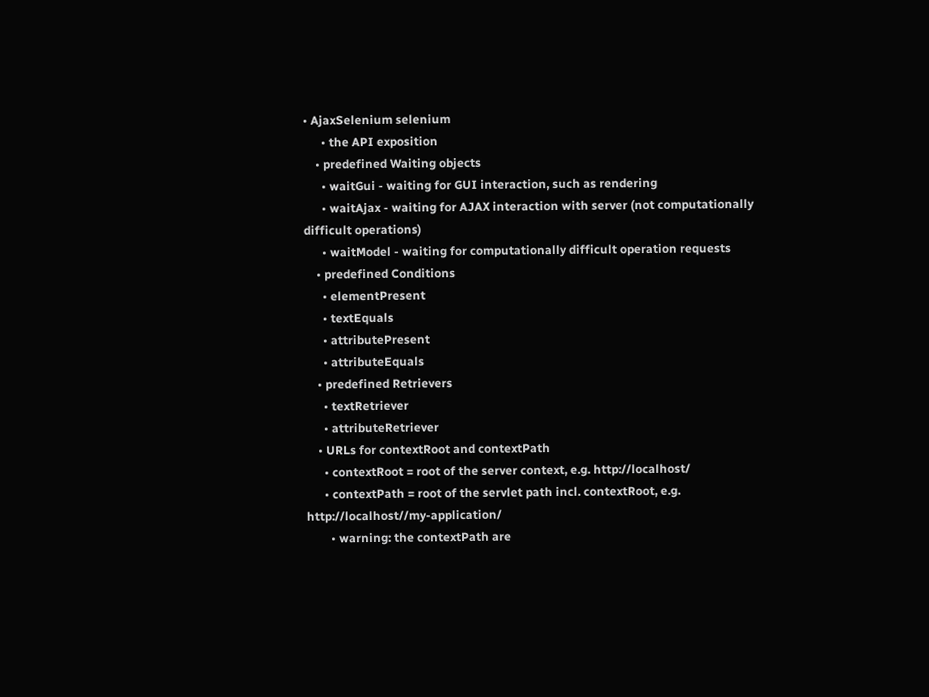• AjaxSelenium selenium
      • the API exposition
    • predefined Waiting objects
      • waitGui - waiting for GUI interaction, such as rendering
      • waitAjax - waiting for AJAX interaction with server (not computationally difficult operations)
      • waitModel - waiting for computationally difficult operation requests
    • predefined Conditions
      • elementPresent
      • textEquals
      • attributePresent
      • attributeEquals
    • predefined Retrievers
      • textRetriever
      • attributeRetriever
    • URLs for contextRoot and contextPath
      • contextRoot = root of the server context, e.g. http://localhost/
      • contextPath = root of the servlet path incl. contextRoot, e.g.  http://localhost//my-application/
        • warning: the contextPath are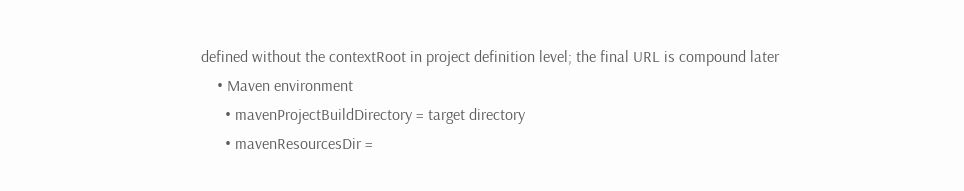defined without the contextRoot in project definition level; the final URL is compound later
    • Maven environment
      • mavenProjectBuildDirectory = target directory
      • mavenResourcesDir =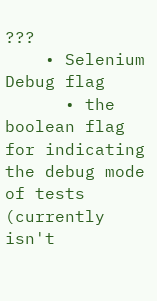???
    • Selenium Debug flag
      • the boolean flag for indicating the debug mode of tests (currently isn't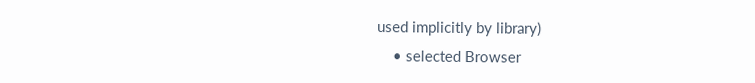used implicitly by library)
    • selected Browser